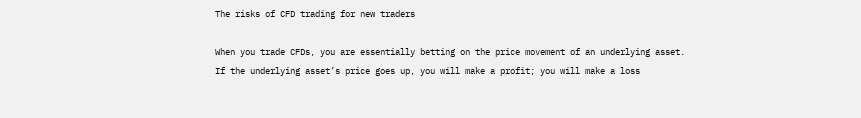The risks of CFD trading for new traders

When you trade CFDs, you are essentially betting on the price movement of an underlying asset. If the underlying asset’s price goes up, you will make a profit; you will make a loss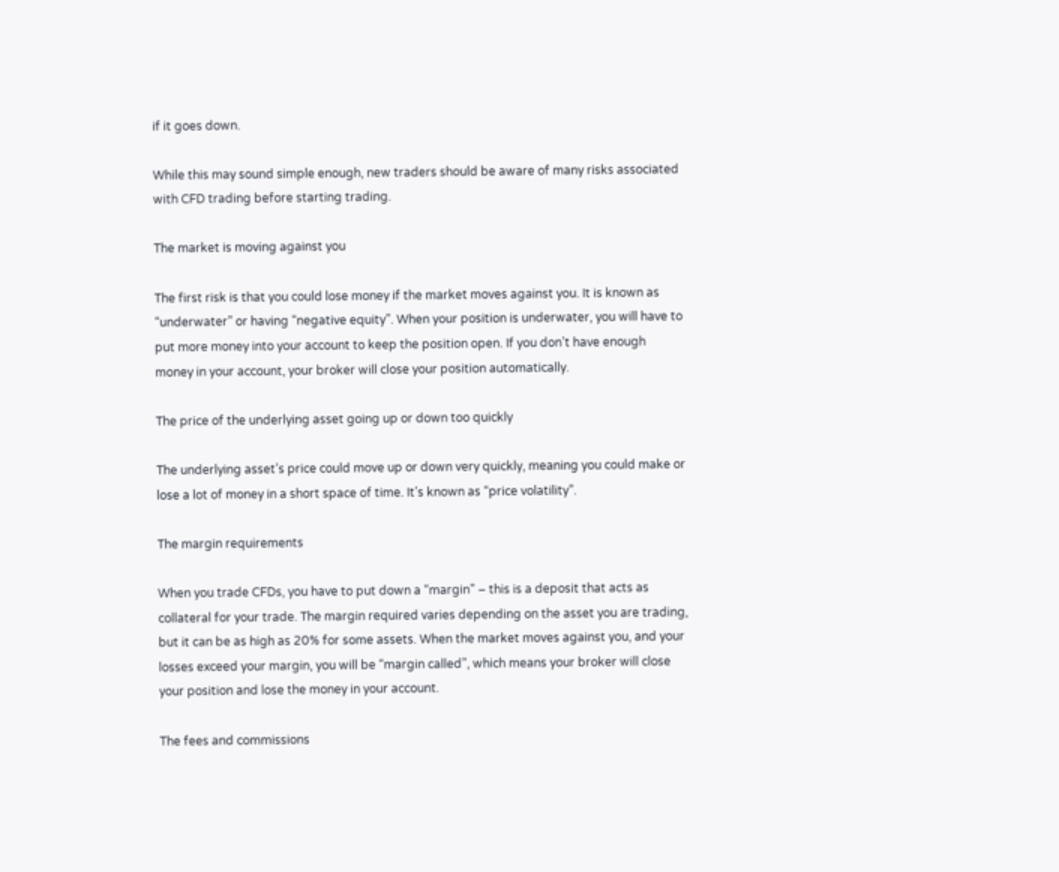if it goes down.

While this may sound simple enough, new traders should be aware of many risks associated with CFD trading before starting trading.

The market is moving against you

The first risk is that you could lose money if the market moves against you. It is known as “underwater” or having “negative equity”. When your position is underwater, you will have to put more money into your account to keep the position open. If you don’t have enough money in your account, your broker will close your position automatically.

The price of the underlying asset going up or down too quickly

The underlying asset’s price could move up or down very quickly, meaning you could make or lose a lot of money in a short space of time. It’s known as “price volatility”.

The margin requirements

When you trade CFDs, you have to put down a “margin” – this is a deposit that acts as collateral for your trade. The margin required varies depending on the asset you are trading, but it can be as high as 20% for some assets. When the market moves against you, and your losses exceed your margin, you will be “margin called”, which means your broker will close your position and lose the money in your account.

The fees and commissions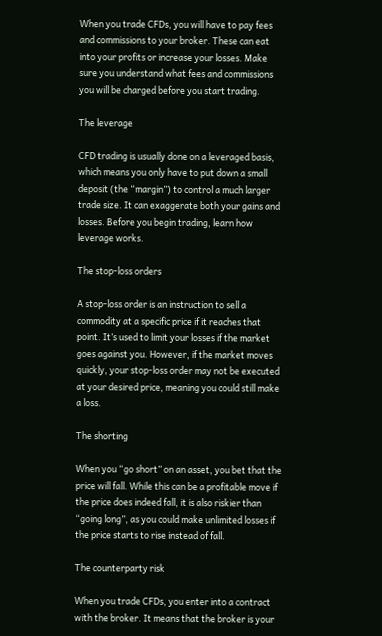When you trade CFDs, you will have to pay fees and commissions to your broker. These can eat into your profits or increase your losses. Make sure you understand what fees and commissions you will be charged before you start trading.

The leverage

CFD trading is usually done on a leveraged basis, which means you only have to put down a small deposit (the “margin”) to control a much larger trade size. It can exaggerate both your gains and losses. Before you begin trading, learn how leverage works.

The stop-loss orders

A stop-loss order is an instruction to sell a commodity at a specific price if it reaches that point. It’s used to limit your losses if the market goes against you. However, if the market moves quickly, your stop-loss order may not be executed at your desired price, meaning you could still make a loss.

The shorting

When you “go short” on an asset, you bet that the price will fall. While this can be a profitable move if the price does indeed fall, it is also riskier than “going long”, as you could make unlimited losses if the price starts to rise instead of fall.

The counterparty risk

When you trade CFDs, you enter into a contract with the broker. It means that the broker is your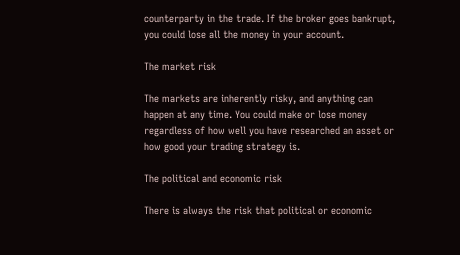counterparty in the trade. If the broker goes bankrupt, you could lose all the money in your account.

The market risk

The markets are inherently risky, and anything can happen at any time. You could make or lose money regardless of how well you have researched an asset or how good your trading strategy is.

The political and economic risk

There is always the risk that political or economic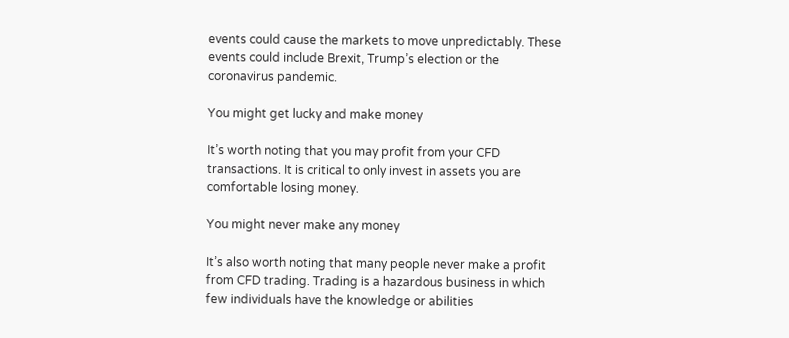events could cause the markets to move unpredictably. These events could include Brexit, Trump’s election or the coronavirus pandemic.

You might get lucky and make money

It’s worth noting that you may profit from your CFD transactions. It is critical to only invest in assets you are comfortable losing money.

You might never make any money

It’s also worth noting that many people never make a profit from CFD trading. Trading is a hazardous business in which few individuals have the knowledge or abilities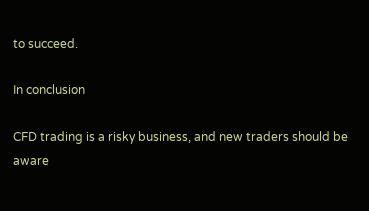to succeed.

In conclusion

CFD trading is a risky business, and new traders should be aware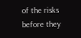of the risks before they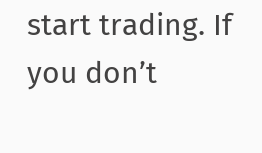start trading. If you don’t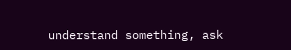understand something, ask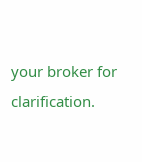your broker for clarification.